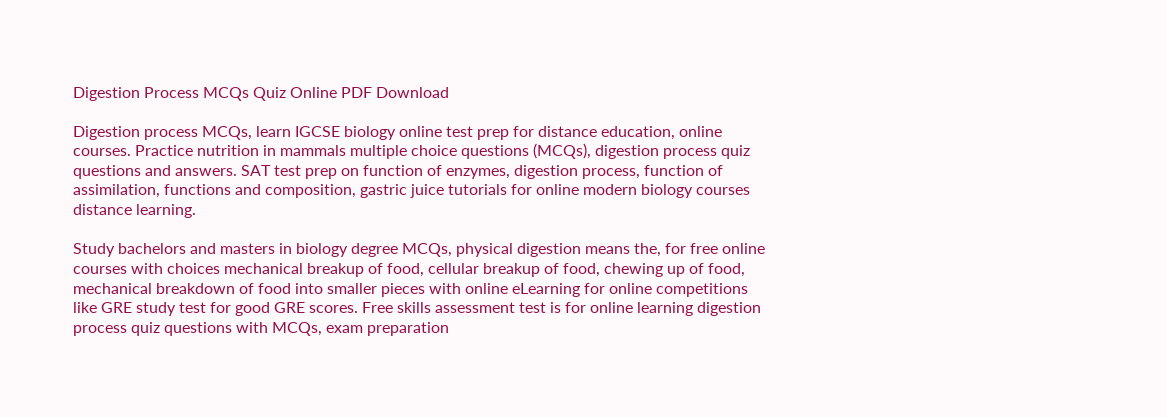Digestion Process MCQs Quiz Online PDF Download

Digestion process MCQs, learn IGCSE biology online test prep for distance education, online courses. Practice nutrition in mammals multiple choice questions (MCQs), digestion process quiz questions and answers. SAT test prep on function of enzymes, digestion process, function of assimilation, functions and composition, gastric juice tutorials for online modern biology courses distance learning.

Study bachelors and masters in biology degree MCQs, physical digestion means the, for free online courses with choices mechanical breakup of food, cellular breakup of food, chewing up of food, mechanical breakdown of food into smaller pieces with online eLearning for online competitions like GRE study test for good GRE scores. Free skills assessment test is for online learning digestion process quiz questions with MCQs, exam preparation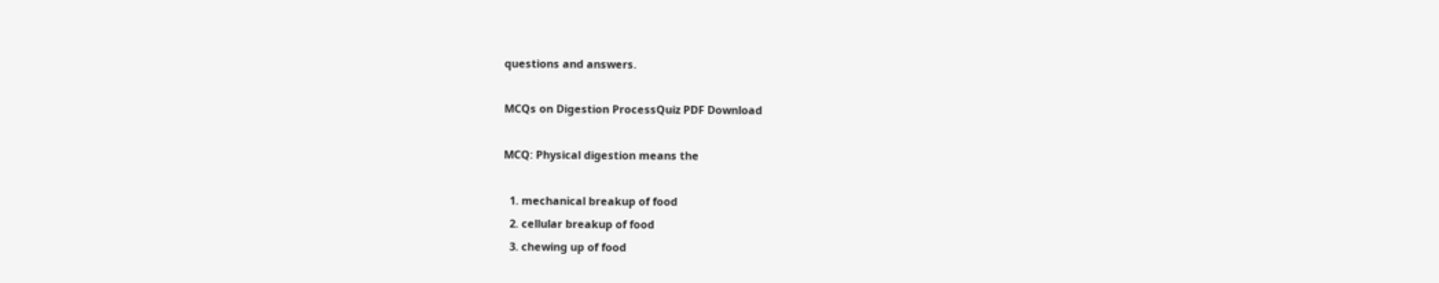questions and answers.

MCQs on Digestion ProcessQuiz PDF Download

MCQ: Physical digestion means the

  1. mechanical breakup of food
  2. cellular breakup of food
  3. chewing up of food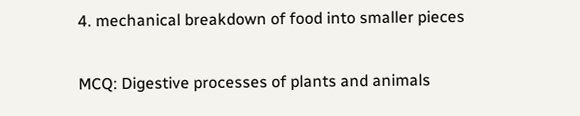4. mechanical breakdown of food into smaller pieces


MCQ: Digestive processes of plants and animals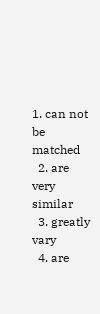1. can not be matched
  2. are very similar
  3. greatly vary
  4. are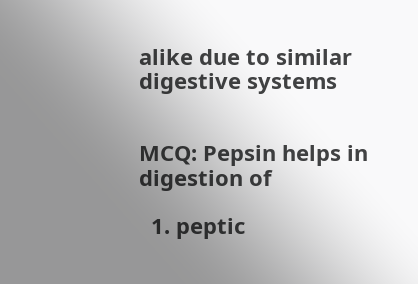alike due to similar digestive systems


MCQ: Pepsin helps in digestion of

  1. peptic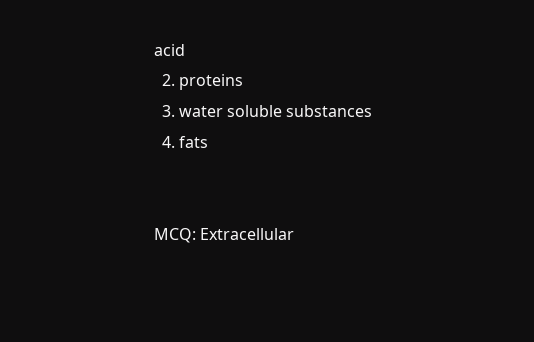acid
  2. proteins
  3. water soluble substances
  4. fats


MCQ: Extracellular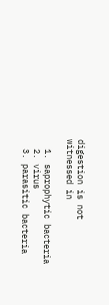digestion is not witnessed in

  1. saprophytic bacteria
  2. virus
  3. parasitic bacteria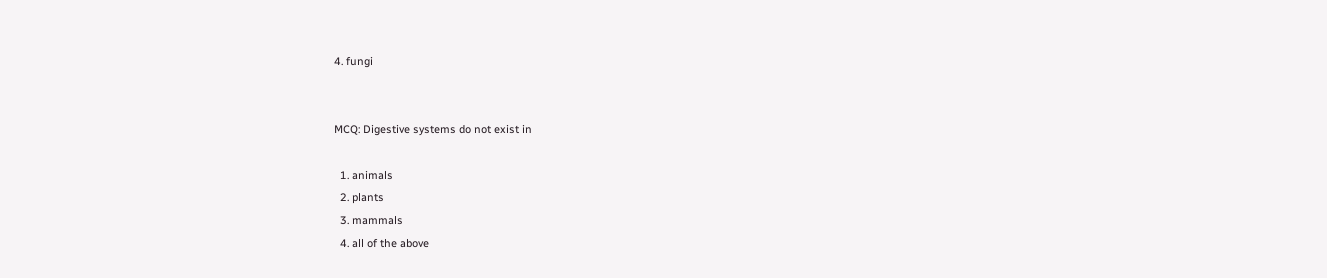4. fungi


MCQ: Digestive systems do not exist in

  1. animals
  2. plants
  3. mammals
  4. all of the above